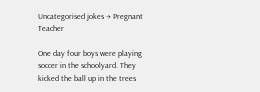Uncategorised jokes → Pregnant Teacher

One day four boys were playing soccer in the schoolyard. They kicked the ball up in the trees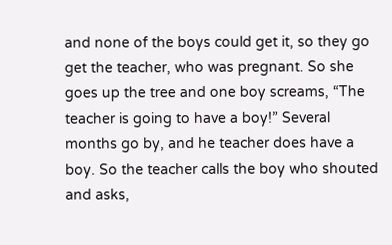and none of the boys could get it, so they go get the teacher, who was pregnant. So she goes up the tree and one boy screams, “The teacher is going to have a boy!” Several months go by, and he teacher does have a boy. So the teacher calls the boy who shouted and asks,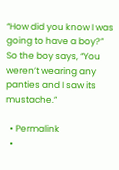“How did you know I was going to have a boy?” So the boy says, “You weren’t wearing any panties and I saw its mustache.”

  • Permalink
  •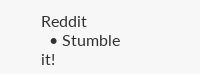Reddit
  • Stumble it!